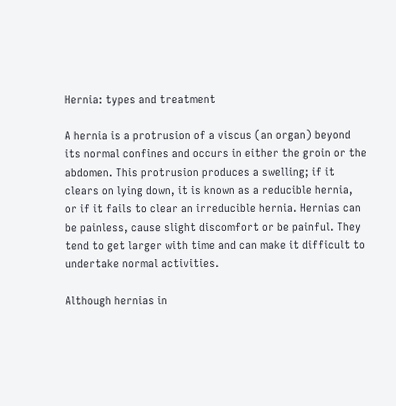Hernia: types and treatment

A hernia is a protrusion of a viscus (an organ) beyond its normal confines and occurs in either the groin or the abdomen. This protrusion produces a swelling; if it clears on lying down, it is known as a reducible hernia, or if it fails to clear an irreducible hernia. Hernias can be painless, cause slight discomfort or be painful. They tend to get larger with time and can make it difficult to undertake normal activities.

Although hernias in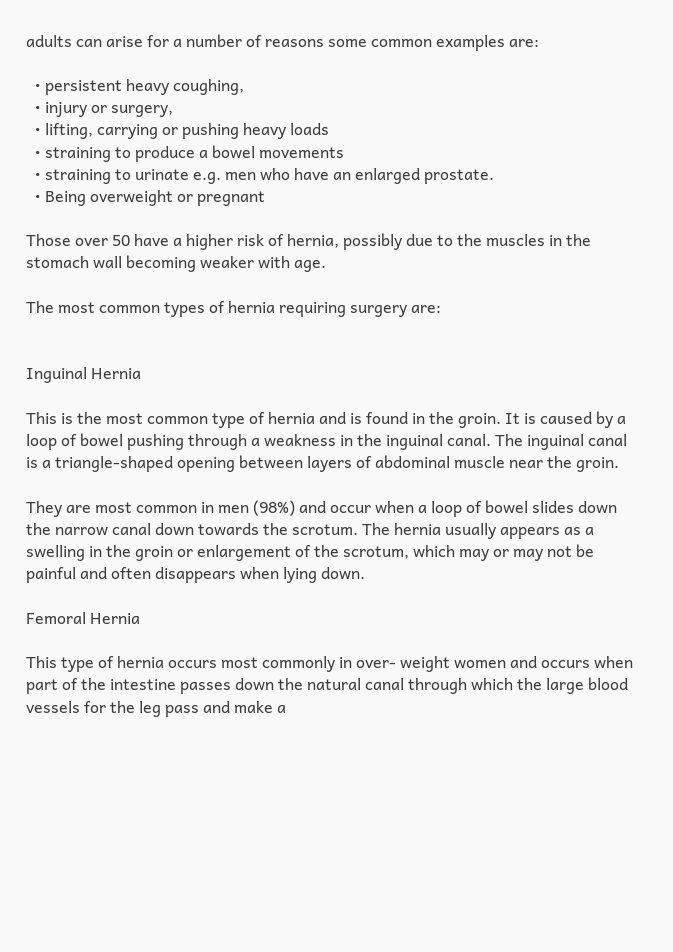adults can arise for a number of reasons some common examples are:

  • persistent heavy coughing,
  • injury or surgery,
  • lifting, carrying or pushing heavy loads
  • straining to produce a bowel movements
  • straining to urinate e.g. men who have an enlarged prostate.
  • Being overweight or pregnant

Those over 50 have a higher risk of hernia, possibly due to the muscles in the stomach wall becoming weaker with age.

The most common types of hernia requiring surgery are:


Inguinal Hernia

This is the most common type of hernia and is found in the groin. It is caused by a loop of bowel pushing through a weakness in the inguinal canal. The inguinal canal is a triangle-shaped opening between layers of abdominal muscle near the groin.

They are most common in men (98%) and occur when a loop of bowel slides down the narrow canal down towards the scrotum. The hernia usually appears as a swelling in the groin or enlargement of the scrotum, which may or may not be painful and often disappears when lying down.

Femoral Hernia

This type of hernia occurs most commonly in over- weight women and occurs when part of the intestine passes down the natural canal through which the large blood vessels for the leg pass and make a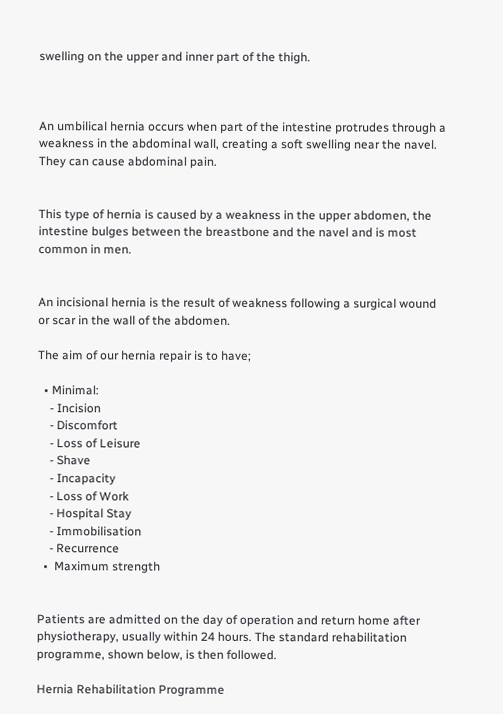swelling on the upper and inner part of the thigh.



An umbilical hernia occurs when part of the intestine protrudes through a weakness in the abdominal wall, creating a soft swelling near the navel. They can cause abdominal pain.


This type of hernia is caused by a weakness in the upper abdomen, the intestine bulges between the breastbone and the navel and is most common in men.


An incisional hernia is the result of weakness following a surgical wound or scar in the wall of the abdomen.

The aim of our hernia repair is to have;

  • Minimal:
    - Incision
    - Discomfort
    - Loss of Leisure
    - Shave
    - Incapacity
    - Loss of Work
    - Hospital Stay
    - Immobilisation
    - Recurrence
  •  Maximum strength


Patients are admitted on the day of operation and return home after physiotherapy, usually within 24 hours. The standard rehabilitation programme, shown below, is then followed.

Hernia Rehabilitation Programme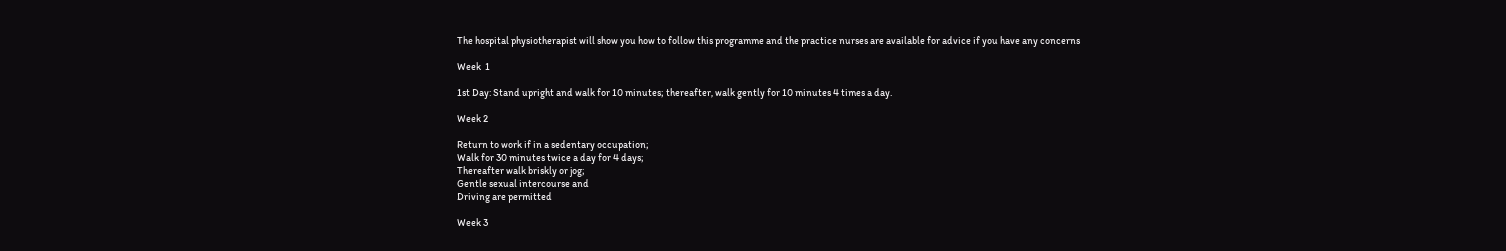The hospital physiotherapist will show you how to follow this programme and the practice nurses are available for advice if you have any concerns

Week  1

1st Day: Stand upright and walk for 10 minutes; thereafter, walk gently for 10 minutes 4 times a day.

Week 2

Return to work if in a sedentary occupation;
Walk for 30 minutes twice a day for 4 days;
Thereafter walk briskly or jog;
Gentle sexual intercourse and
Driving are permitted

Week 3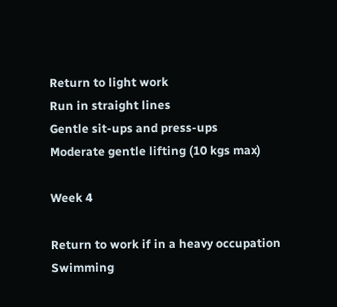Return to light work
Run in straight lines
Gentle sit-ups and press-ups
Moderate gentle lifting (10 kgs max)

Week 4

Return to work if in a heavy occupation
Swimming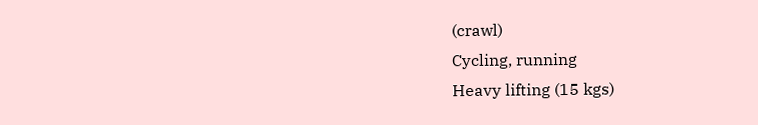(crawl)
Cycling, running
Heavy lifting (15 kgs)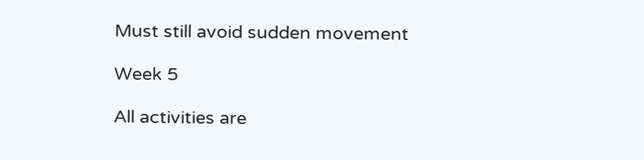Must still avoid sudden movement

Week 5

All activities are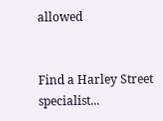allowed


Find a Harley Street specialist...